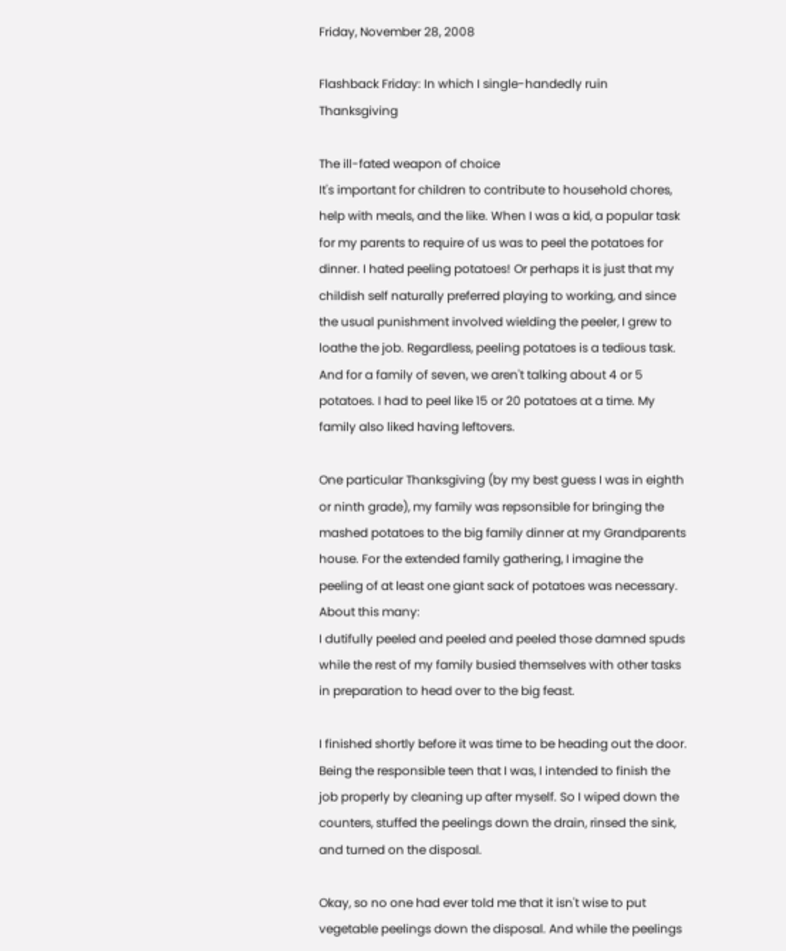Friday, November 28, 2008

Flashback Friday: In which I single-handedly ruin Thanksgiving

The ill-fated weapon of choice
It's important for children to contribute to household chores, help with meals, and the like. When I was a kid, a popular task for my parents to require of us was to peel the potatoes for dinner. I hated peeling potatoes! Or perhaps it is just that my childish self naturally preferred playing to working, and since the usual punishment involved wielding the peeler, I grew to loathe the job. Regardless, peeling potatoes is a tedious task. And for a family of seven, we aren't talking about 4 or 5 potatoes. I had to peel like 15 or 20 potatoes at a time. My family also liked having leftovers.

One particular Thanksgiving (by my best guess I was in eighth or ninth grade), my family was repsonsible for bringing the mashed potatoes to the big family dinner at my Grandparents house. For the extended family gathering, I imagine the peeling of at least one giant sack of potatoes was necessary. About this many:
I dutifully peeled and peeled and peeled those damned spuds while the rest of my family busied themselves with other tasks in preparation to head over to the big feast.

I finished shortly before it was time to be heading out the door. Being the responsible teen that I was, I intended to finish the job properly by cleaning up after myself. So I wiped down the counters, stuffed the peelings down the drain, rinsed the sink, and turned on the disposal.

Okay, so no one had ever told me that it isn't wise to put vegetable peelings down the disposal. And while the peelings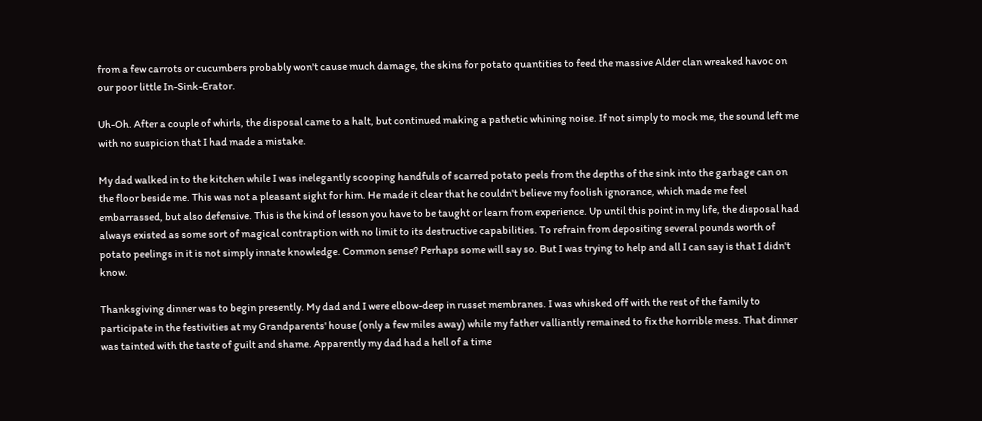from a few carrots or cucumbers probably won't cause much damage, the skins for potato quantities to feed the massive Alder clan wreaked havoc on our poor little In-Sink-Erator.

Uh-Oh. After a couple of whirls, the disposal came to a halt, but continued making a pathetic whining noise. If not simply to mock me, the sound left me with no suspicion that I had made a mistake.

My dad walked in to the kitchen while I was inelegantly scooping handfuls of scarred potato peels from the depths of the sink into the garbage can on the floor beside me. This was not a pleasant sight for him. He made it clear that he couldn't believe my foolish ignorance, which made me feel embarrassed, but also defensive. This is the kind of lesson you have to be taught or learn from experience. Up until this point in my life, the disposal had always existed as some sort of magical contraption with no limit to its destructive capabilities. To refrain from depositing several pounds worth of potato peelings in it is not simply innate knowledge. Common sense? Perhaps some will say so. But I was trying to help and all I can say is that I didn't know.

Thanksgiving dinner was to begin presently. My dad and I were elbow-deep in russet membranes. I was whisked off with the rest of the family to participate in the festivities at my Grandparents' house (only a few miles away) while my father valliantly remained to fix the horrible mess. That dinner was tainted with the taste of guilt and shame. Apparently my dad had a hell of a time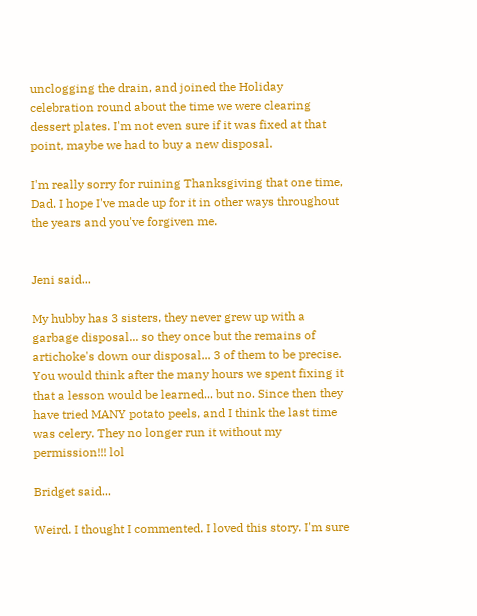unclogging the drain, and joined the Holiday celebration round about the time we were clearing dessert plates. I'm not even sure if it was fixed at that point, maybe we had to buy a new disposal.

I'm really sorry for ruining Thanksgiving that one time, Dad. I hope I've made up for it in other ways throughout the years and you've forgiven me.


Jeni said...

My hubby has 3 sisters, they never grew up with a garbage disposal... so they once but the remains of artichoke's down our disposal... 3 of them to be precise.
You would think after the many hours we spent fixing it that a lesson would be learned... but no. Since then they have tried MANY potato peels, and I think the last time was celery. They no longer run it without my permission!!! lol

Bridget said...

Weird. I thought I commented. I loved this story. I'm sure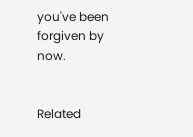you've been forgiven by now.


Related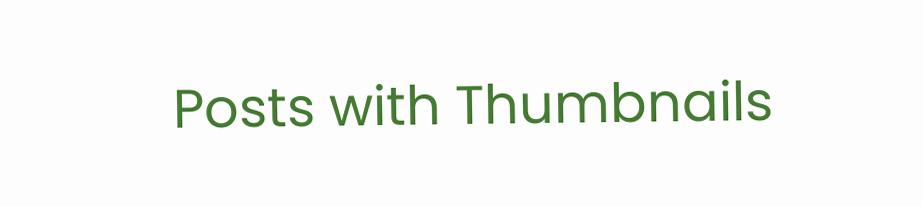Posts with Thumbnails